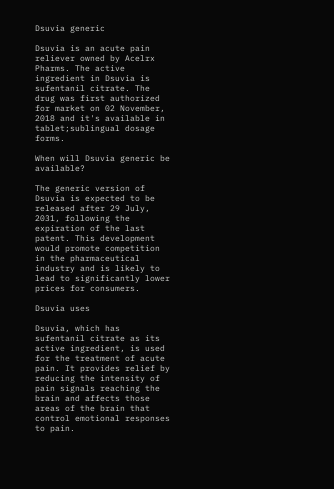Dsuvia generic

Dsuvia is an acute pain reliever owned by Acelrx Pharms. The active ingredient in Dsuvia is sufentanil citrate. The drug was first authorized for market on 02 November, 2018 and it's available in tablet;sublingual dosage forms.

When will Dsuvia generic be available?

The generic version of Dsuvia is expected to be released after 29 July, 2031, following the expiration of the last patent. This development would promote competition in the pharmaceutical industry and is likely to lead to significantly lower prices for consumers.

Dsuvia uses

Dsuvia, which has sufentanil citrate as its active ingredient, is used for the treatment of acute pain. It provides relief by reducing the intensity of pain signals reaching the brain and affects those areas of the brain that control emotional responses to pain.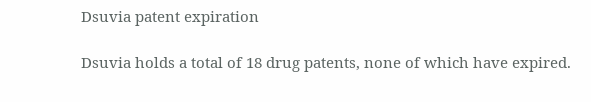Dsuvia patent expiration

Dsuvia holds a total of 18 drug patents, none of which have expired.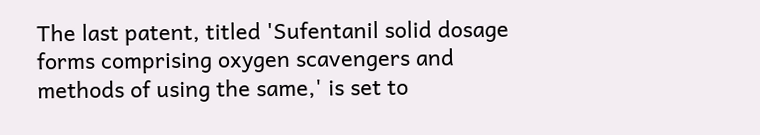The last patent, titled 'Sufentanil solid dosage forms comprising oxygen scavengers and methods of using the same,' is set to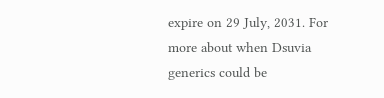expire on 29 July, 2031. For more about when Dsuvia generics could be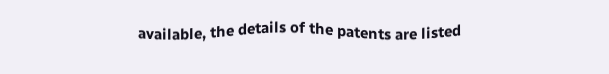available, the details of the patents are listed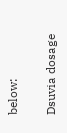below:

Dsuvia dosage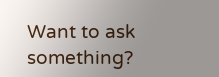Want to ask something?